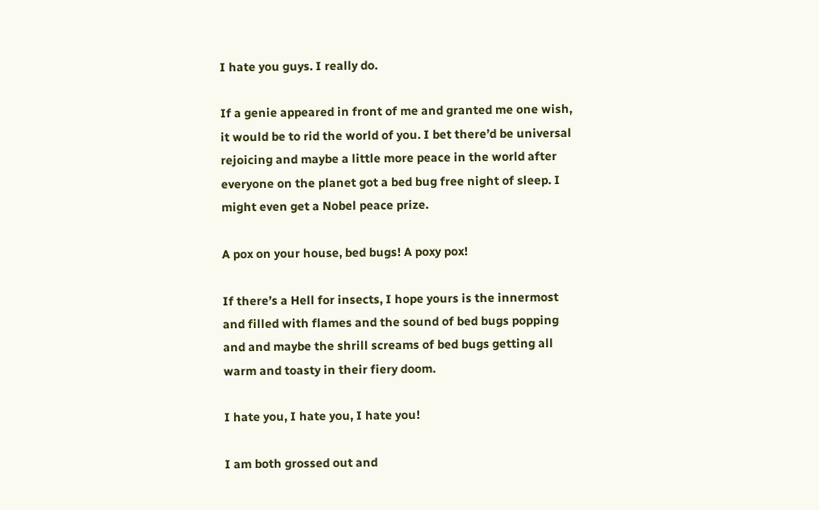I hate you guys. I really do.

If a genie appeared in front of me and granted me one wish, it would be to rid the world of you. I bet there’d be universal rejoicing and maybe a little more peace in the world after everyone on the planet got a bed bug free night of sleep. I might even get a Nobel peace prize.

A pox on your house, bed bugs! A poxy pox!

If there’s a Hell for insects, I hope yours is the innermost and filled with flames and the sound of bed bugs popping and and maybe the shrill screams of bed bugs getting all warm and toasty in their fiery doom.

I hate you, I hate you, I hate you!

I am both grossed out and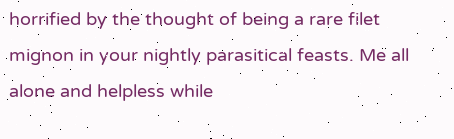horrified by the thought of being a rare filet mignon in your nightly parasitical feasts. Me all alone and helpless while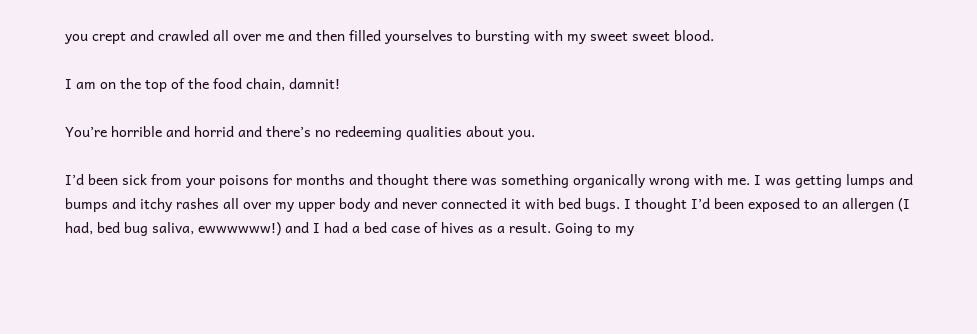you crept and crawled all over me and then filled yourselves to bursting with my sweet sweet blood.

I am on the top of the food chain, damnit!

You’re horrible and horrid and there’s no redeeming qualities about you.

I’d been sick from your poisons for months and thought there was something organically wrong with me. I was getting lumps and bumps and itchy rashes all over my upper body and never connected it with bed bugs. I thought I’d been exposed to an allergen (I had, bed bug saliva, ewwwwww!) and I had a bed case of hives as a result. Going to my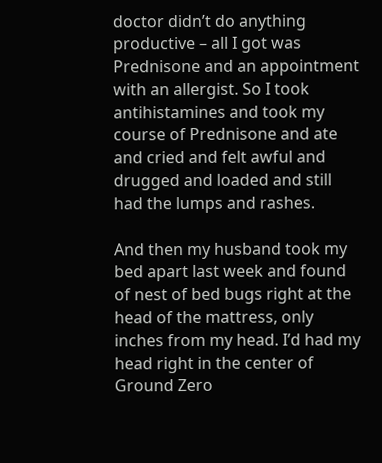doctor didn’t do anything productive – all I got was Prednisone and an appointment with an allergist. So I took antihistamines and took my course of Prednisone and ate and cried and felt awful and drugged and loaded and still had the lumps and rashes.

And then my husband took my bed apart last week and found of nest of bed bugs right at the head of the mattress, only inches from my head. I’d had my head right in the center of Ground Zero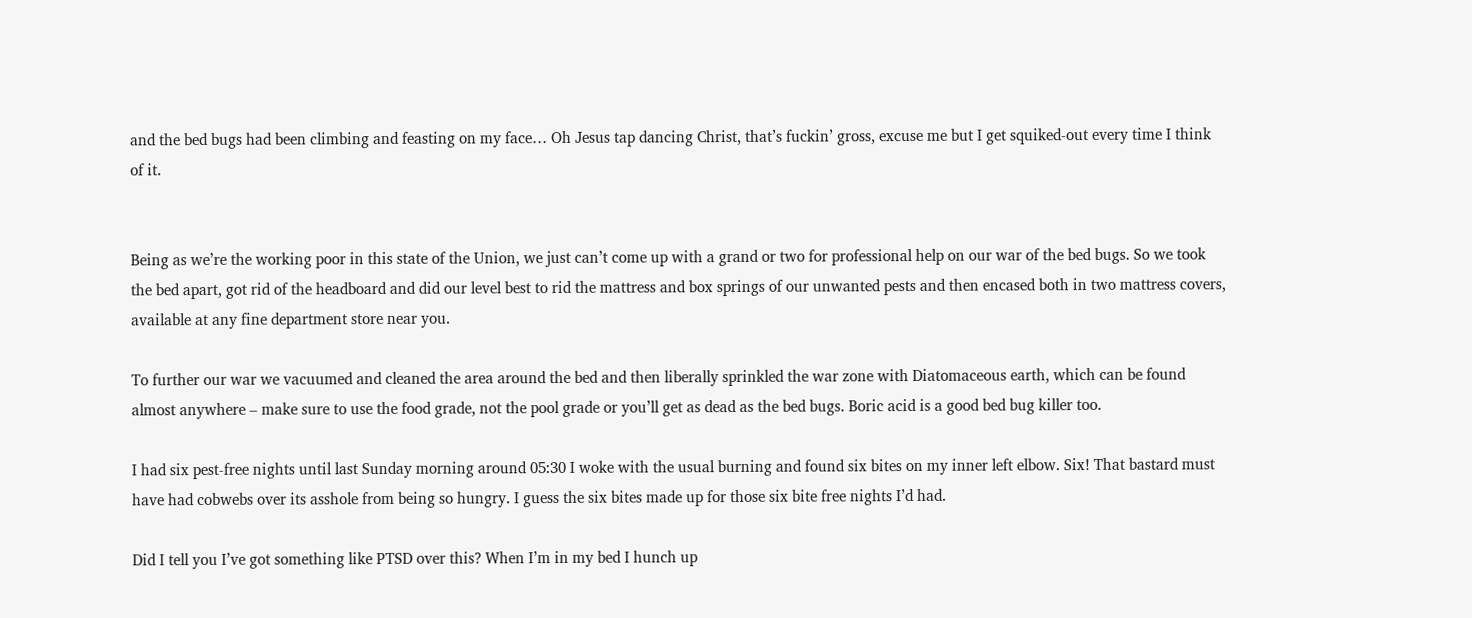and the bed bugs had been climbing and feasting on my face… Oh Jesus tap dancing Christ, that’s fuckin’ gross, excuse me but I get squiked-out every time I think of it.


Being as we’re the working poor in this state of the Union, we just can’t come up with a grand or two for professional help on our war of the bed bugs. So we took the bed apart, got rid of the headboard and did our level best to rid the mattress and box springs of our unwanted pests and then encased both in two mattress covers, available at any fine department store near you.

To further our war we vacuumed and cleaned the area around the bed and then liberally sprinkled the war zone with Diatomaceous earth, which can be found almost anywhere – make sure to use the food grade, not the pool grade or you’ll get as dead as the bed bugs. Boric acid is a good bed bug killer too.

I had six pest-free nights until last Sunday morning around 05:30 I woke with the usual burning and found six bites on my inner left elbow. Six! That bastard must have had cobwebs over its asshole from being so hungry. I guess the six bites made up for those six bite free nights I’d had.

Did I tell you I’ve got something like PTSD over this? When I’m in my bed I hunch up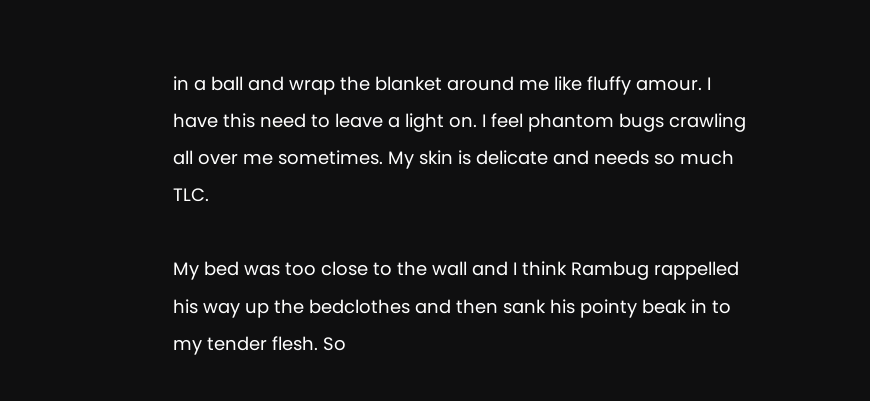in a ball and wrap the blanket around me like fluffy amour. I have this need to leave a light on. I feel phantom bugs crawling all over me sometimes. My skin is delicate and needs so much TLC.

My bed was too close to the wall and I think Rambug rappelled his way up the bedclothes and then sank his pointy beak in to my tender flesh. So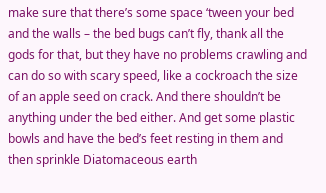make sure that there’s some space ‘tween your bed and the walls – the bed bugs can’t fly, thank all the gods for that, but they have no problems crawling and can do so with scary speed, like a cockroach the size of an apple seed on crack. And there shouldn’t be anything under the bed either. And get some plastic bowls and have the bed’s feet resting in them and then sprinkle Diatomaceous earth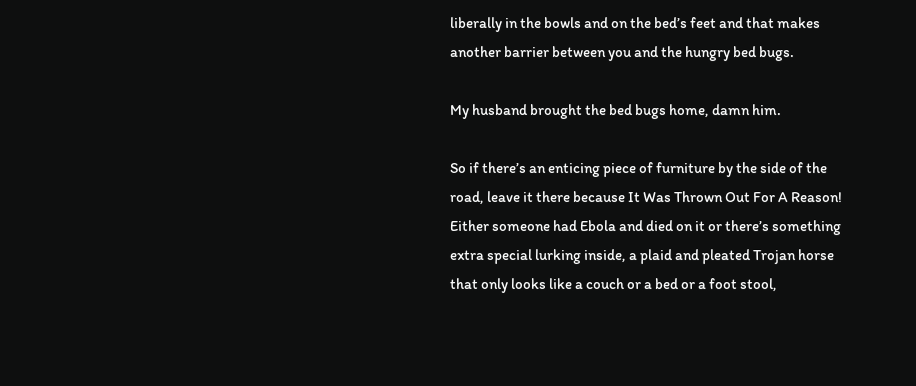liberally in the bowls and on the bed’s feet and that makes another barrier between you and the hungry bed bugs.

My husband brought the bed bugs home, damn him.

So if there’s an enticing piece of furniture by the side of the road, leave it there because It Was Thrown Out For A Reason! Either someone had Ebola and died on it or there’s something extra special lurking inside, a plaid and pleated Trojan horse that only looks like a couch or a bed or a foot stool,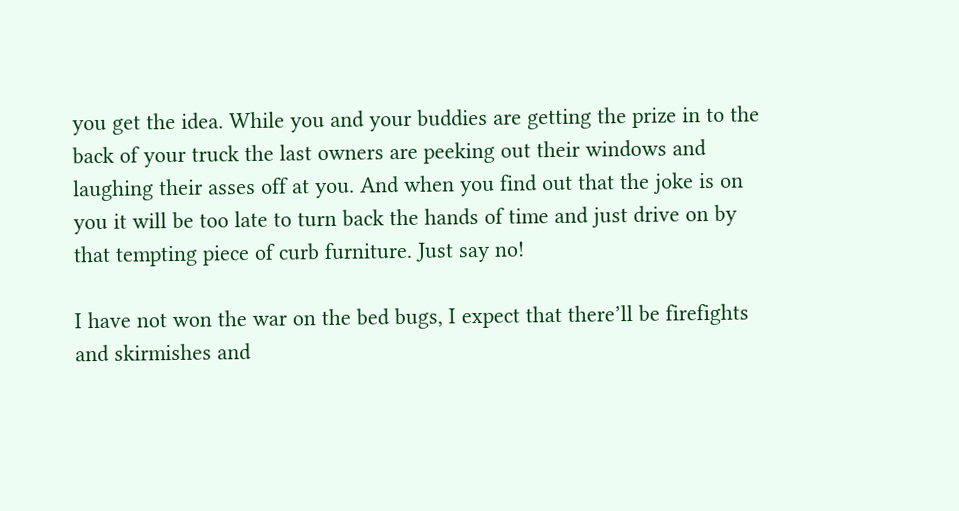you get the idea. While you and your buddies are getting the prize in to the back of your truck the last owners are peeking out their windows and laughing their asses off at you. And when you find out that the joke is on you it will be too late to turn back the hands of time and just drive on by that tempting piece of curb furniture. Just say no!

I have not won the war on the bed bugs, I expect that there’ll be firefights and skirmishes and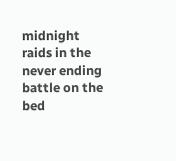midnight raids in the never ending battle on the bed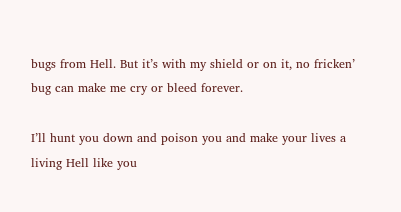bugs from Hell. But it’s with my shield or on it, no fricken’ bug can make me cry or bleed forever.

I’ll hunt you down and poison you and make your lives a living Hell like you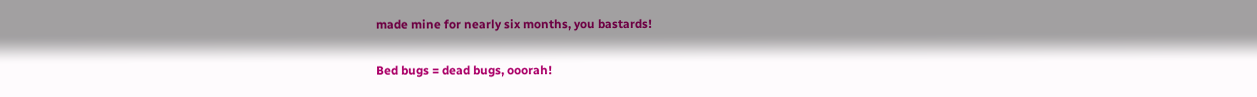made mine for nearly six months, you bastards!

Bed bugs = dead bugs, ooorah!